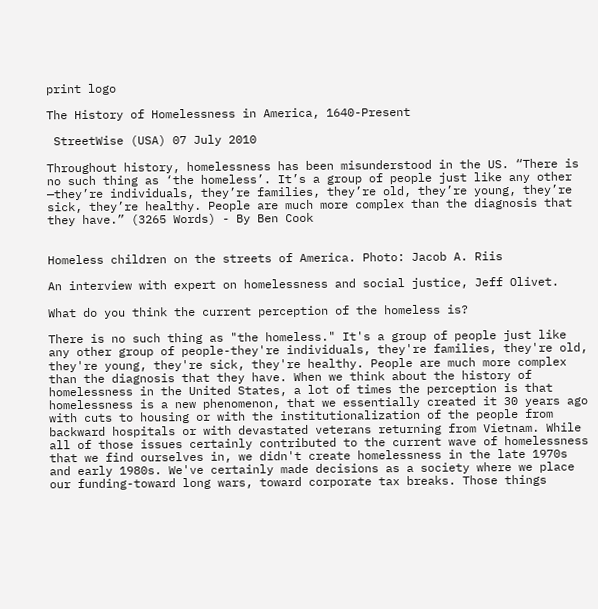print logo

The History of Homelessness in America, 1640-Present

 StreetWise (USA) 07 July 2010

Throughout history, homelessness has been misunderstood in the US. “There is no such thing as ‘the homeless’. It’s a group of people just like any other —they’re individuals, they’re families, they’re old, they’re young, they’re sick, they’re healthy. People are much more complex than the diagnosis that they have.” (3265 Words) - By Ben Cook


Homeless children on the streets of America. Photo: Jacob A. Riis

An interview with expert on homelessness and social justice, Jeff Olivet.

What do you think the current perception of the homeless is?

There is no such thing as "the homeless." It's a group of people just like any other group of people-they're individuals, they're families, they're old, they're young, they're sick, they're healthy. People are much more complex than the diagnosis that they have. When we think about the history of homelessness in the United States, a lot of times the perception is that homelessness is a new phenomenon, that we essentially created it 30 years ago with cuts to housing or with the institutionalization of the people from backward hospitals or with devastated veterans returning from Vietnam. While all of those issues certainly contributed to the current wave of homelessness that we find ourselves in, we didn't create homelessness in the late 1970s and early 1980s. We've certainly made decisions as a society where we place our funding-toward long wars, toward corporate tax breaks. Those things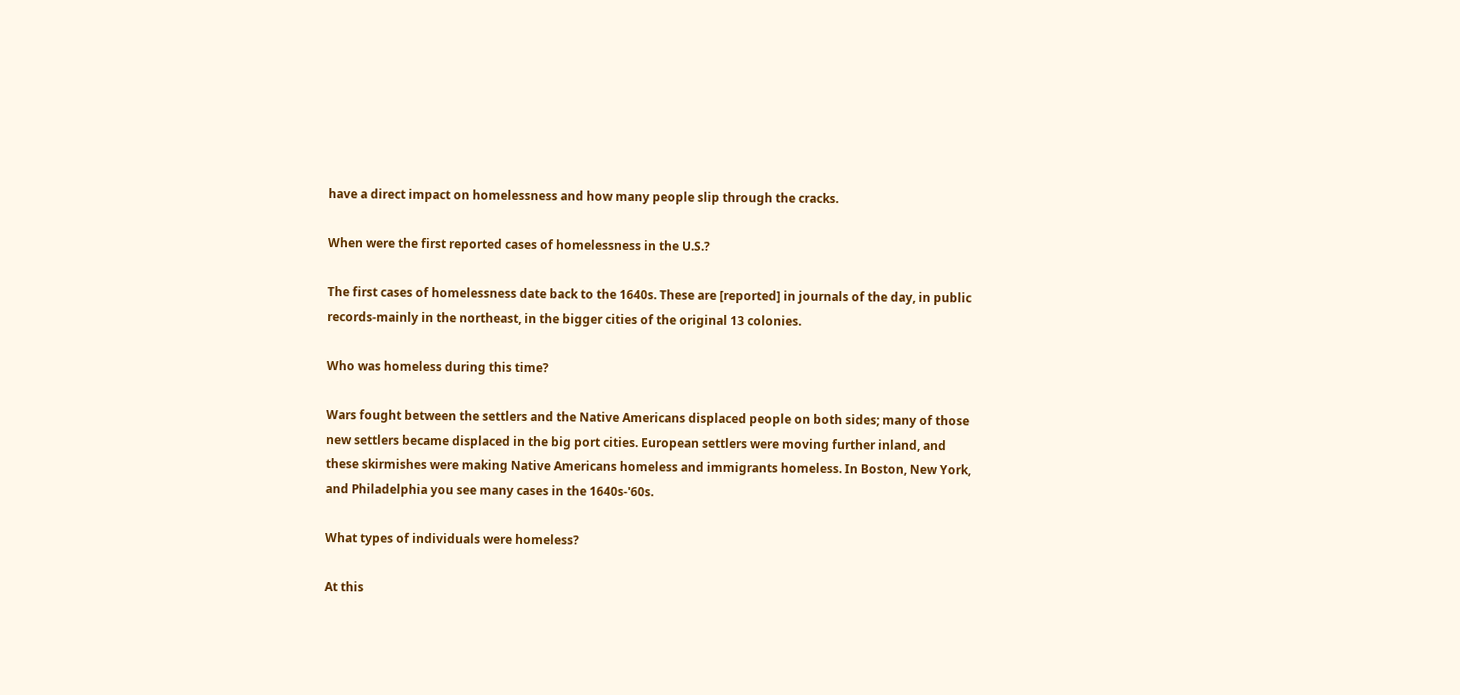have a direct impact on homelessness and how many people slip through the cracks.

When were the first reported cases of homelessness in the U.S.?

The first cases of homelessness date back to the 1640s. These are [reported] in journals of the day, in public records-mainly in the northeast, in the bigger cities of the original 13 colonies.

Who was homeless during this time?

Wars fought between the settlers and the Native Americans displaced people on both sides; many of those new settlers became displaced in the big port cities. European settlers were moving further inland, and these skirmishes were making Native Americans homeless and immigrants homeless. In Boston, New York, and Philadelphia you see many cases in the 1640s-'60s.

What types of individuals were homeless?

At this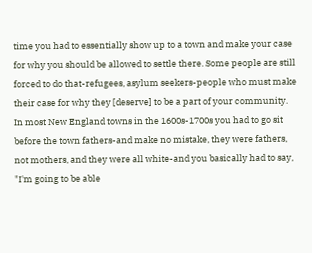time you had to essentially show up to a town and make your case for why you should be allowed to settle there. Some people are still forced to do that-refugees, asylum seekers-people who must make their case for why they [deserve] to be a part of your community. In most New England towns in the 1600s-1700s you had to go sit before the town fathers-and make no mistake, they were fathers, not mothers, and they were all white-and you basically had to say, "I'm going to be able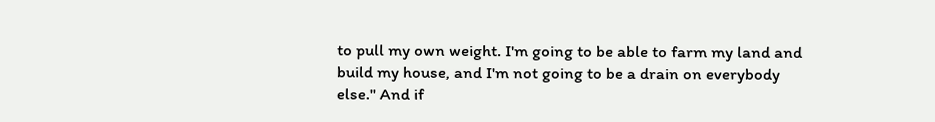to pull my own weight. I'm going to be able to farm my land and build my house, and I'm not going to be a drain on everybody else." And if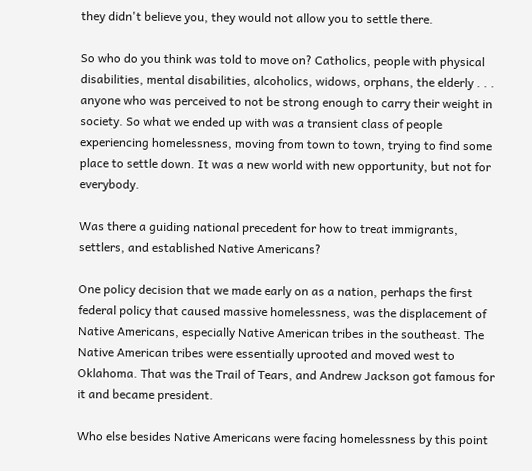they didn't believe you, they would not allow you to settle there.

So who do you think was told to move on? Catholics, people with physical disabilities, mental disabilities, alcoholics, widows, orphans, the elderly . . . anyone who was perceived to not be strong enough to carry their weight in society. So what we ended up with was a transient class of people experiencing homelessness, moving from town to town, trying to find some place to settle down. It was a new world with new opportunity, but not for everybody.

Was there a guiding national precedent for how to treat immigrants, settlers, and established Native Americans?

One policy decision that we made early on as a nation, perhaps the first federal policy that caused massive homelessness, was the displacement of Native Americans, especially Native American tribes in the southeast. The Native American tribes were essentially uprooted and moved west to Oklahoma. That was the Trail of Tears, and Andrew Jackson got famous for it and became president.

Who else besides Native Americans were facing homelessness by this point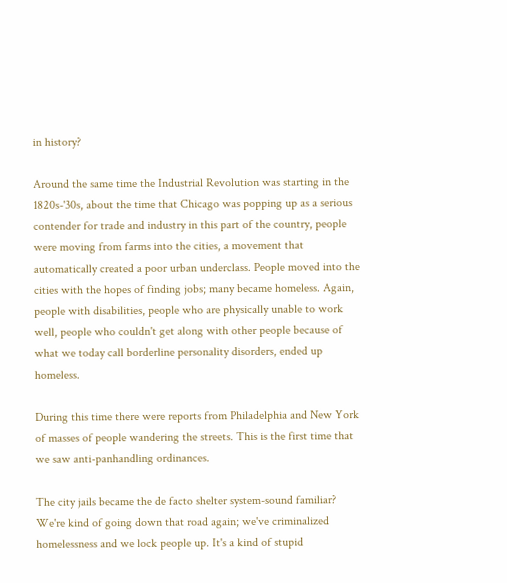in history?

Around the same time the Industrial Revolution was starting in the 1820s-'30s, about the time that Chicago was popping up as a serious contender for trade and industry in this part of the country, people were moving from farms into the cities, a movement that automatically created a poor urban underclass. People moved into the cities with the hopes of finding jobs; many became homeless. Again, people with disabilities, people who are physically unable to work well, people who couldn't get along with other people because of what we today call borderline personality disorders, ended up homeless.

During this time there were reports from Philadelphia and New York of masses of people wandering the streets. This is the first time that we saw anti-panhandling ordinances.

The city jails became the de facto shelter system-sound familiar? We're kind of going down that road again; we've criminalized homelessness and we lock people up. It's a kind of stupid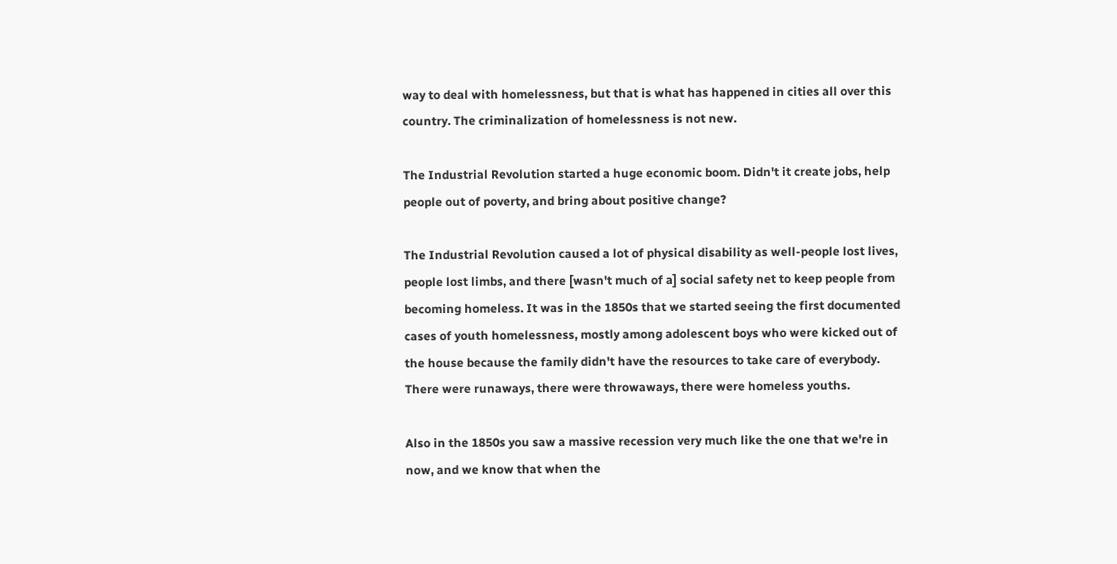way to deal with homelessness, but that is what has happened in cities all over this country. The criminalization of homelessness is not new.

The Industrial Revolution started a huge economic boom. Didn't it create jobs, help people out of poverty, and bring about positive change?

The Industrial Revolution caused a lot of physical disability as well-people lost lives, people lost limbs, and there [wasn't much of a] social safety net to keep people from becoming homeless. It was in the 1850s that we started seeing the first documented cases of youth homelessness, mostly among adolescent boys who were kicked out of the house because the family didn't have the resources to take care of everybody. There were runaways, there were throwaways, there were homeless youths.

Also in the 1850s you saw a massive recession very much like the one that we're in now, and we know that when the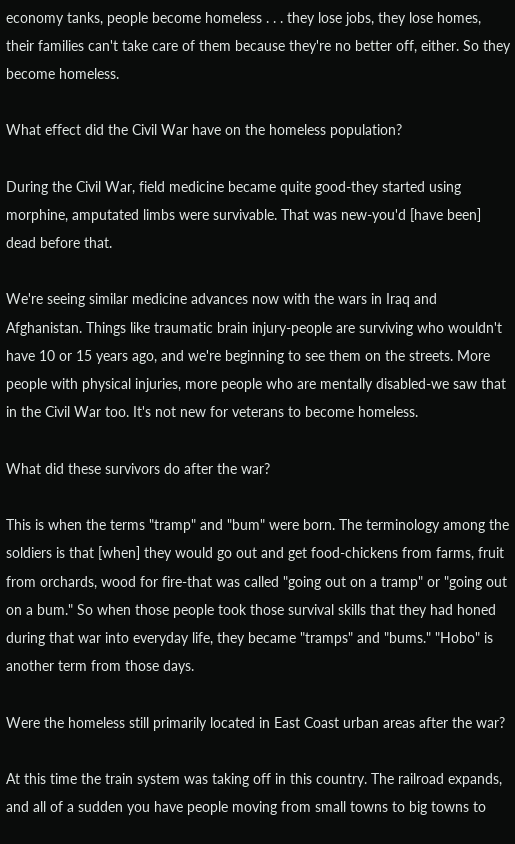economy tanks, people become homeless . . . they lose jobs, they lose homes, their families can't take care of them because they're no better off, either. So they become homeless.

What effect did the Civil War have on the homeless population?

During the Civil War, field medicine became quite good-they started using morphine, amputated limbs were survivable. That was new-you'd [have been] dead before that.

We're seeing similar medicine advances now with the wars in Iraq and Afghanistan. Things like traumatic brain injury-people are surviving who wouldn't have 10 or 15 years ago, and we're beginning to see them on the streets. More people with physical injuries, more people who are mentally disabled-we saw that in the Civil War too. It's not new for veterans to become homeless.

What did these survivors do after the war?

This is when the terms "tramp" and "bum" were born. The terminology among the soldiers is that [when] they would go out and get food-chickens from farms, fruit from orchards, wood for fire-that was called "going out on a tramp" or "going out on a bum." So when those people took those survival skills that they had honed during that war into everyday life, they became "tramps" and "bums." "Hobo" is another term from those days.

Were the homeless still primarily located in East Coast urban areas after the war?

At this time the train system was taking off in this country. The railroad expands, and all of a sudden you have people moving from small towns to big towns to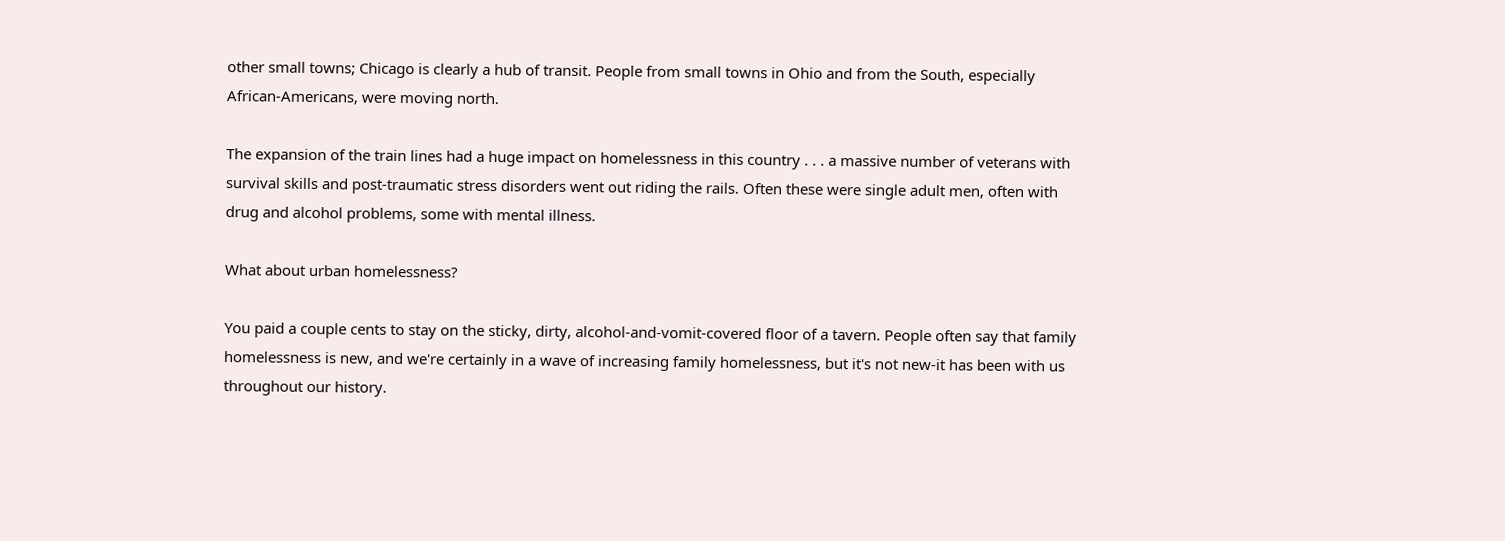other small towns; Chicago is clearly a hub of transit. People from small towns in Ohio and from the South, especially African-Americans, were moving north.

The expansion of the train lines had a huge impact on homelessness in this country . . . a massive number of veterans with survival skills and post-traumatic stress disorders went out riding the rails. Often these were single adult men, often with drug and alcohol problems, some with mental illness.

What about urban homelessness?

You paid a couple cents to stay on the sticky, dirty, alcohol-and-vomit-covered floor of a tavern. People often say that family homelessness is new, and we're certainly in a wave of increasing family homelessness, but it's not new-it has been with us throughout our history.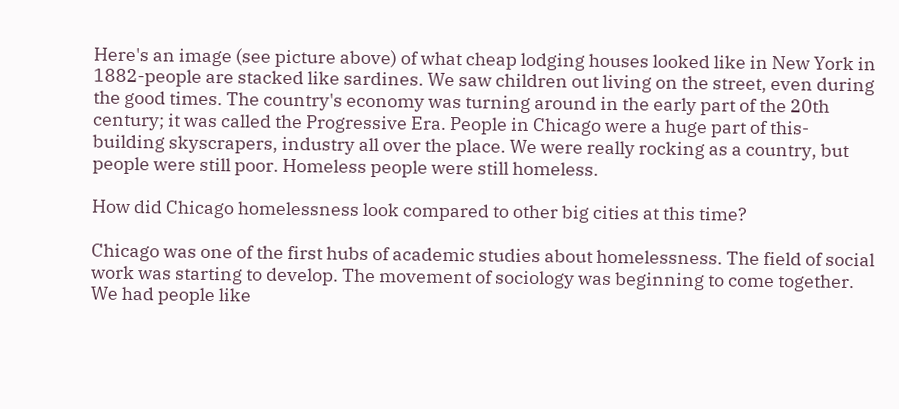Here's an image (see picture above) of what cheap lodging houses looked like in New York in 1882-people are stacked like sardines. We saw children out living on the street, even during the good times. The country's economy was turning around in the early part of the 20th century; it was called the Progressive Era. People in Chicago were a huge part of this-building skyscrapers, industry all over the place. We were really rocking as a country, but people were still poor. Homeless people were still homeless.

How did Chicago homelessness look compared to other big cities at this time?

Chicago was one of the first hubs of academic studies about homelessness. The field of social work was starting to develop. The movement of sociology was beginning to come together. We had people like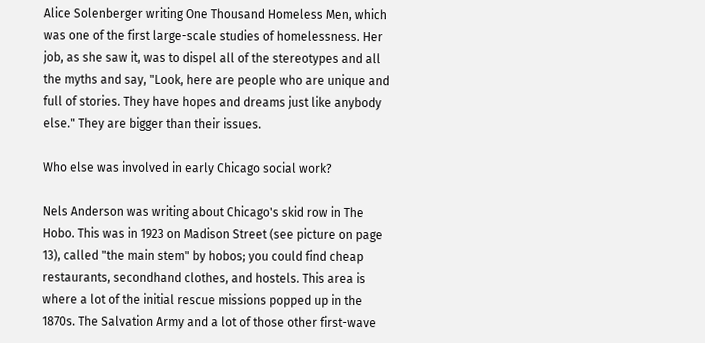Alice Solenberger writing One Thousand Homeless Men, which was one of the first large-scale studies of homelessness. Her job, as she saw it, was to dispel all of the stereotypes and all the myths and say, "Look, here are people who are unique and full of stories. They have hopes and dreams just like anybody else." They are bigger than their issues.

Who else was involved in early Chicago social work?

Nels Anderson was writing about Chicago's skid row in The Hobo. This was in 1923 on Madison Street (see picture on page 13), called "the main stem" by hobos; you could find cheap restaurants, secondhand clothes, and hostels. This area is where a lot of the initial rescue missions popped up in the 1870s. The Salvation Army and a lot of those other first-wave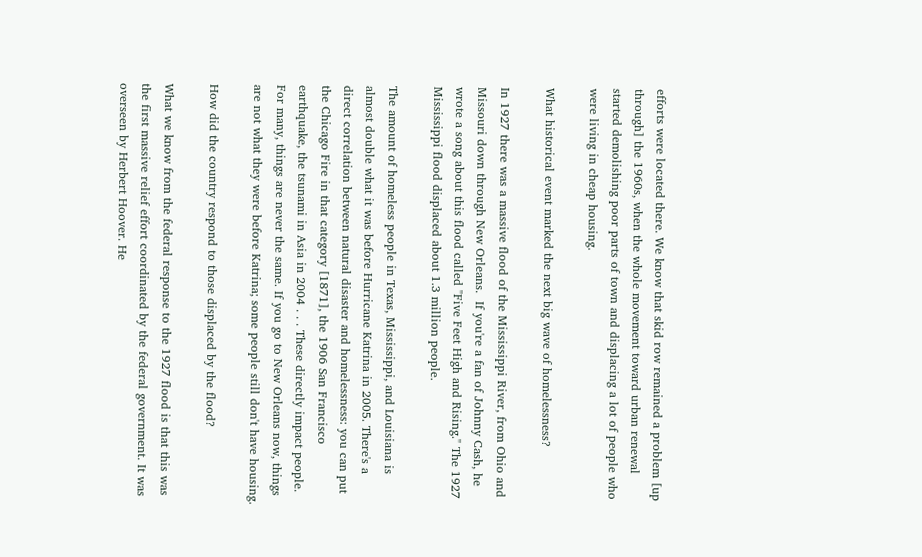efforts were located there. We know that skid row remained a problem [up through] the 1960s, when the whole movement toward urban renewal started demolishing poor parts of town and displacing a lot of people who were living in cheap housing.

What historical event marked the next big wave of homelessness?

In 1927 there was a massive flood of the Mississippi River, from Ohio and Missouri down through New Orleans.  If you're a fan of Johnny Cash, he wrote a song about this flood called "Five Feet High and Rising." The 1927 Mississippi flood displaced about 1.3 million people.

The amount of homeless people in Texas, Mississippi, and Louisiana is almost double what it was before Hurricane Katrina in 2005. There's a direct correlation between natural disaster and homelessness: you can put the Chicago Fire in that category [1871], the 1906 San Francisco earthquake, the tsunami in Asia in 2004 . . . These directly impact people. For many, things are never the same. If you go to New Orleans now, things are not what they were before Katrina; some people still don't have housing.

How did the country respond to those displaced by the flood?

What we know from the federal response to the 1927 flood is that this was the first massive relief effort coordinated by the federal government. It was overseen by Herbert Hoover. He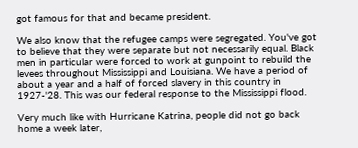got famous for that and became president.

We also know that the refugee camps were segregated. You've got to believe that they were separate but not necessarily equal. Black men in particular were forced to work at gunpoint to rebuild the levees throughout Mississippi and Louisiana. We have a period of about a year and a half of forced slavery in this country in 1927-'28. This was our federal response to the Mississippi flood.

Very much like with Hurricane Katrina, people did not go back home a week later,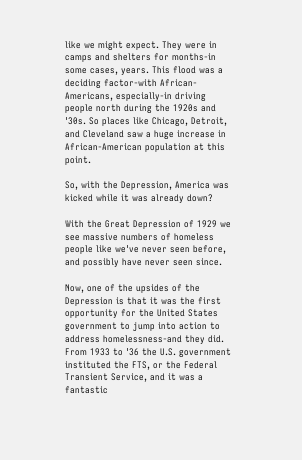like we might expect. They were in camps and shelters for months-in some cases, years. This flood was a deciding factor-with African-Americans, especially-in driving people north during the 1920s and '30s. So places like Chicago, Detroit, and Cleveland saw a huge increase in African-American population at this point.

So, with the Depression, America was kicked while it was already down?

With the Great Depression of 1929 we see massive numbers of homeless people like we've never seen before, and possibly have never seen since.

Now, one of the upsides of the Depression is that it was the first opportunity for the United States government to jump into action to address homelessness-and they did. From 1933 to '36 the U.S. government instituted the FTS, or the Federal Transient Service, and it was a fantastic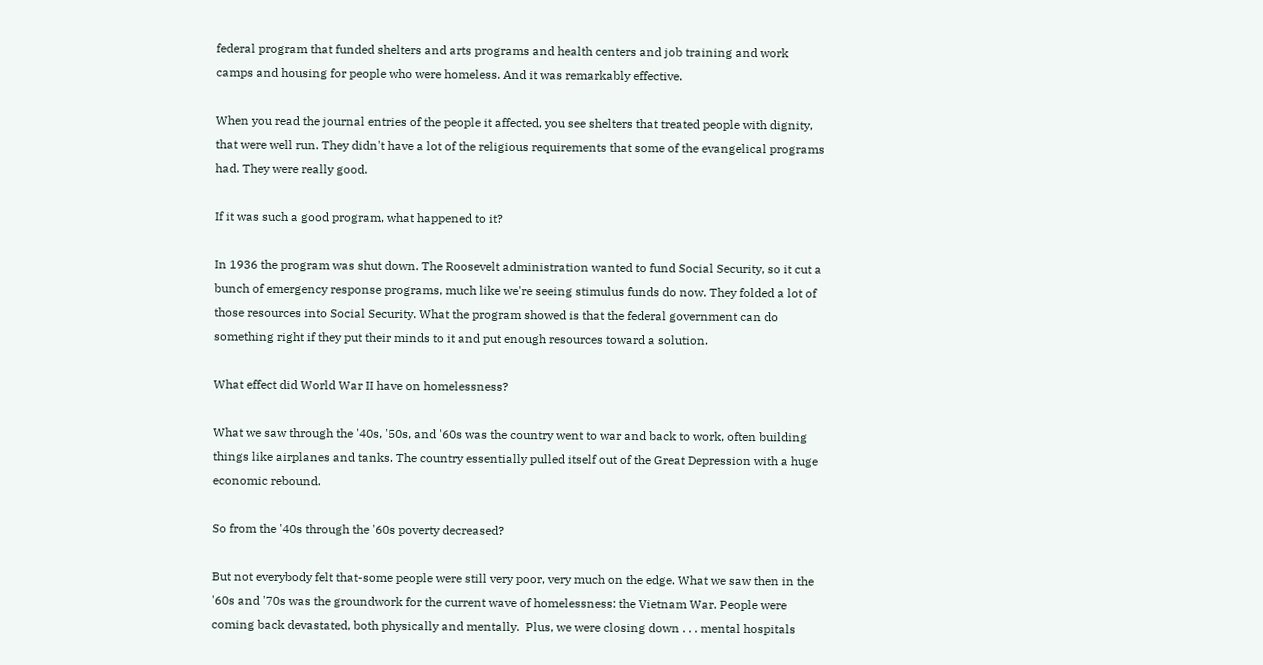federal program that funded shelters and arts programs and health centers and job training and work camps and housing for people who were homeless. And it was remarkably effective.

When you read the journal entries of the people it affected, you see shelters that treated people with dignity, that were well run. They didn't have a lot of the religious requirements that some of the evangelical programs had. They were really good.

If it was such a good program, what happened to it?

In 1936 the program was shut down. The Roosevelt administration wanted to fund Social Security, so it cut a bunch of emergency response programs, much like we're seeing stimulus funds do now. They folded a lot of those resources into Social Security. What the program showed is that the federal government can do something right if they put their minds to it and put enough resources toward a solution.

What effect did World War II have on homelessness?

What we saw through the '40s, '50s, and '60s was the country went to war and back to work, often building things like airplanes and tanks. The country essentially pulled itself out of the Great Depression with a huge economic rebound.

So from the '40s through the '60s poverty decreased?

But not everybody felt that-some people were still very poor, very much on the edge. What we saw then in the '60s and '70s was the groundwork for the current wave of homelessness: the Vietnam War. People were coming back devastated, both physically and mentally.  Plus, we were closing down . . . mental hospitals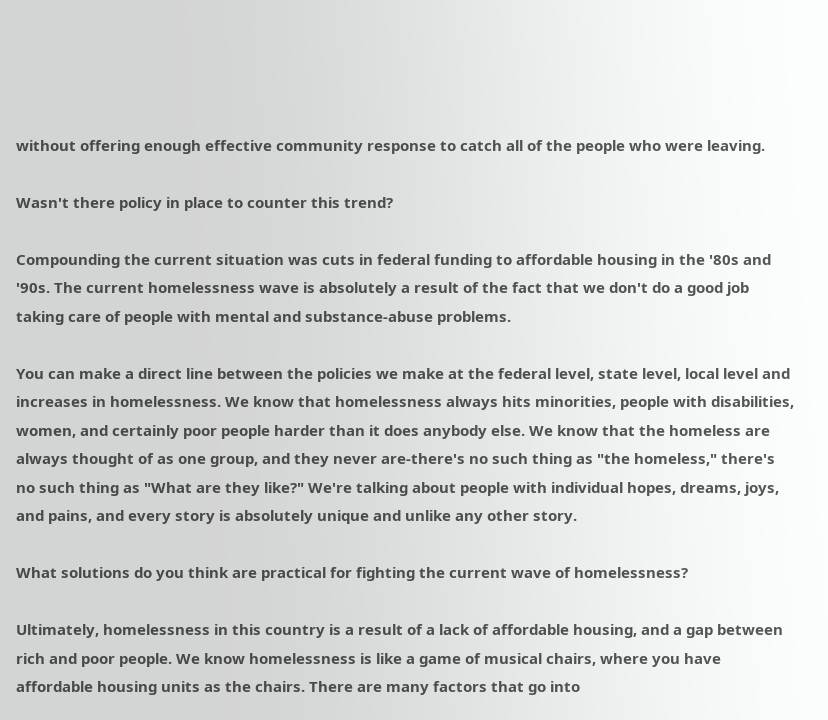without offering enough effective community response to catch all of the people who were leaving.

Wasn't there policy in place to counter this trend?

Compounding the current situation was cuts in federal funding to affordable housing in the '80s and '90s. The current homelessness wave is absolutely a result of the fact that we don't do a good job taking care of people with mental and substance-abuse problems.

You can make a direct line between the policies we make at the federal level, state level, local level and increases in homelessness. We know that homelessness always hits minorities, people with disabilities, women, and certainly poor people harder than it does anybody else. We know that the homeless are always thought of as one group, and they never are-there's no such thing as "the homeless," there's no such thing as "What are they like?" We're talking about people with individual hopes, dreams, joys, and pains, and every story is absolutely unique and unlike any other story.

What solutions do you think are practical for fighting the current wave of homelessness?

Ultimately, homelessness in this country is a result of a lack of affordable housing, and a gap between rich and poor people. We know homelessness is like a game of musical chairs, where you have affordable housing units as the chairs. There are many factors that go into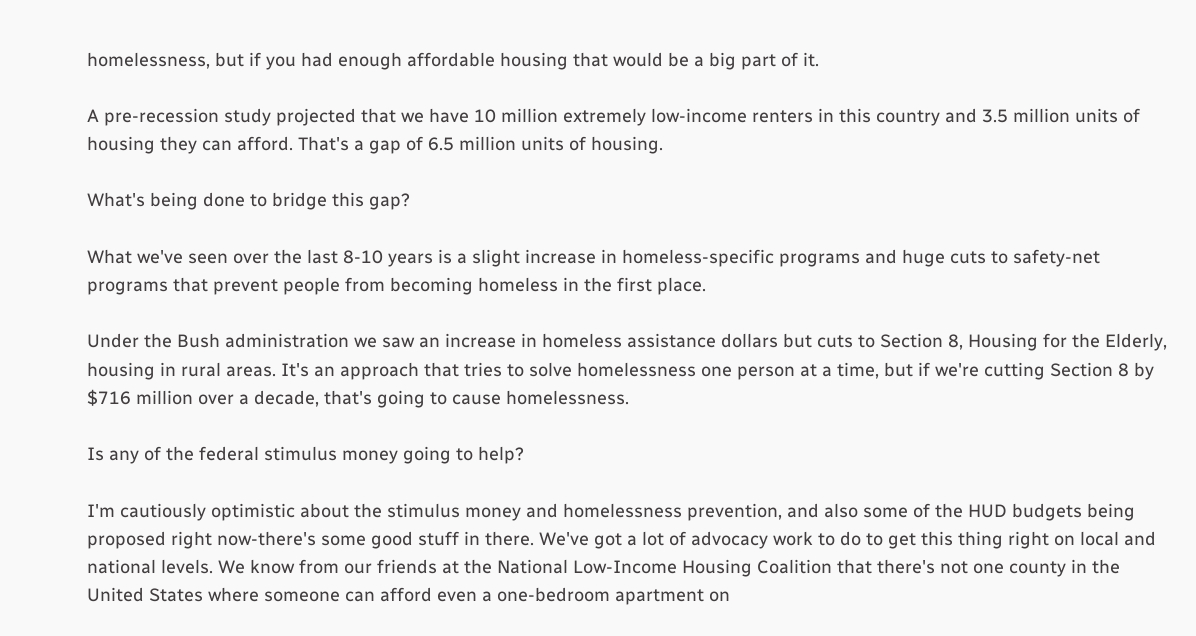homelessness, but if you had enough affordable housing that would be a big part of it.

A pre-recession study projected that we have 10 million extremely low-income renters in this country and 3.5 million units of housing they can afford. That's a gap of 6.5 million units of housing.

What's being done to bridge this gap?

What we've seen over the last 8-10 years is a slight increase in homeless-specific programs and huge cuts to safety-net programs that prevent people from becoming homeless in the first place.

Under the Bush administration we saw an increase in homeless assistance dollars but cuts to Section 8, Housing for the Elderly, housing in rural areas. It's an approach that tries to solve homelessness one person at a time, but if we're cutting Section 8 by $716 million over a decade, that's going to cause homelessness.

Is any of the federal stimulus money going to help?

I'm cautiously optimistic about the stimulus money and homelessness prevention, and also some of the HUD budgets being proposed right now-there's some good stuff in there. We've got a lot of advocacy work to do to get this thing right on local and national levels. We know from our friends at the National Low-Income Housing Coalition that there's not one county in the United States where someone can afford even a one-bedroom apartment on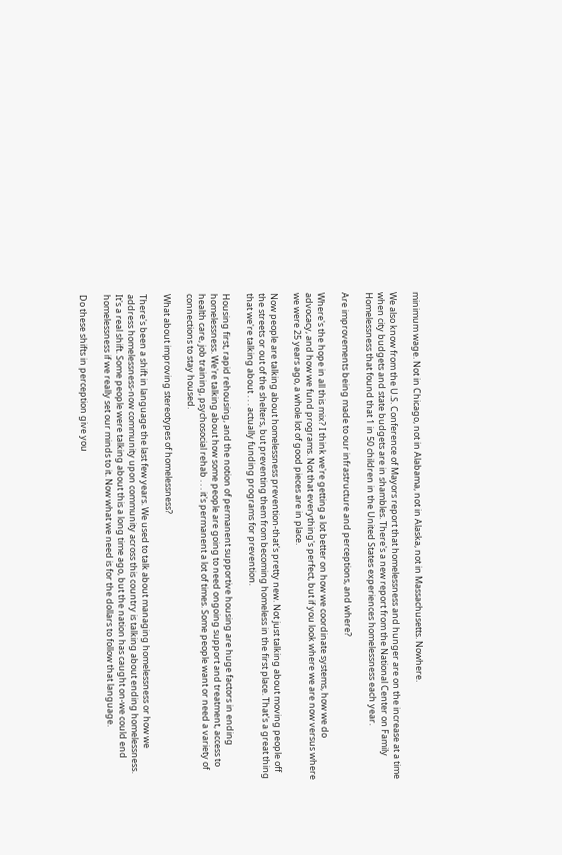minimum wage. Not in Chicago, not in Alabama, not in Alaska, not in Massachusetts. Nowhere.

We also know from the U.S. Conference of Mayors report that homelessness and hunger are on the increase at a time when city budgets and state budgets are in shambles. There's a new report from the National Center on Family Homelessness that found that 1 in 50 children in the United States experiences homelessness each year.

Are improvements being made to our infrastructure and perceptions, and where?

Where's the hope in all this mix? I think we're getting a lot better on how we coordinate systems, how we do advocacy, and how we fund programs. Not that everything's perfect, but if you look where we are now versus where we were 25 years ago, a whole lot of good pieces are in place.

Now people are talking about homelessness prevention-that's pretty new. Not just talking about moving people off the streets or out of the shelters, but preventing them from becoming homeless in the first place. That's a great thing that we're talking about . . . actually funding programs for prevention.

Housing first, rapid rehousing, and the notion of permanent supportive housing are huge factors in ending homelessness. We're talking about how some people are going to need ongoing support and treatment, access to health care, job training, psychosocial rehab . . . it's permanent a lot of times. Some people want or need a variety of connections to stay housed.

What about improving stereotypes of homelessness?

There's been a shift in language the last few years. We used to talk about managing homelessness or how we address homelessness-now community upon community across this country is talking about ending homelessness. It's a real shift. Some people were talking about this a long time ago, but the nation has caught on-we could end homelessness if we really set our minds to it. Now what we need is for the dollars to follow that language.

Do these shifts in perception give you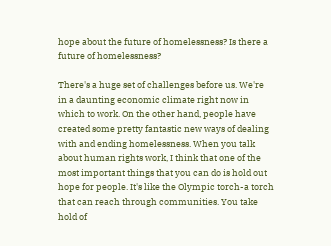hope about the future of homelessness? Is there a future of homelessness?

There's a huge set of challenges before us. We're in a daunting economic climate right now in which to work. On the other hand, people have created some pretty fantastic new ways of dealing with and ending homelessness. When you talk about human rights work, I think that one of the most important things that you can do is hold out hope for people. It's like the Olympic torch-a torch that can reach through communities. You take hold of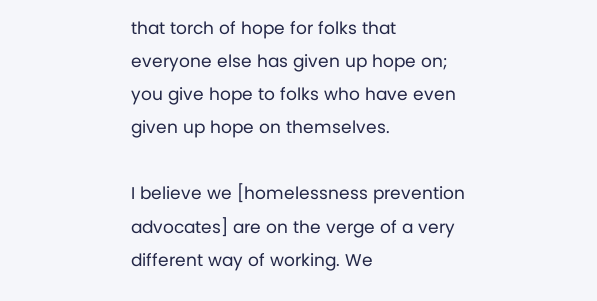that torch of hope for folks that everyone else has given up hope on; you give hope to folks who have even given up hope on themselves.

I believe we [homelessness prevention advocates] are on the verge of a very different way of working. We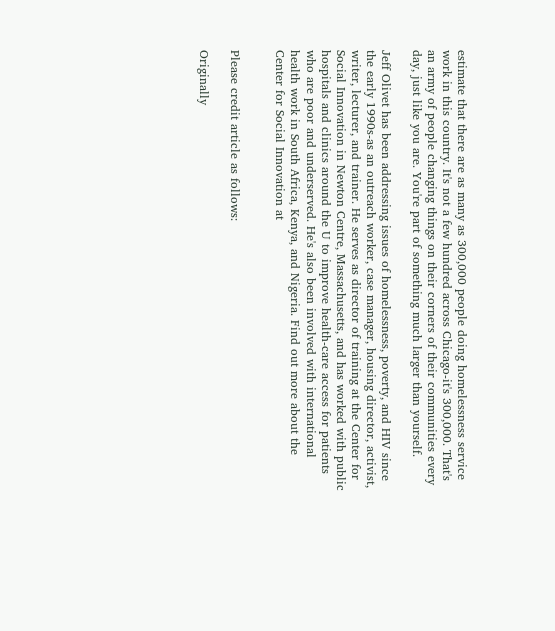estimate that there are as many as 300,000 people doing homelessness service work in this country. It's not a few hundred across Chicago-it's 300,000. That's an army of people changing things on their corners of their communities every day, just like you are. You're part of something much larger than yourself.

Jeff Olivet has been addressing issues of homelessness, poverty, and HIV since the early 1990s-as an outreach worker, case manager, housing director, activist, writer, lecturer, and trainer. He serves as director of training at the Center for Social Innovation in Newton Centre, Massachusetts, and has worked with public hospitals and clinics around the U to improve health-care access for patients who are poor and underserved. He's also been involved with international health work in South Africa, Kenya, and Nigeria. Find out more about the Center for Social Innovation at


Please credit article as follows:

Originally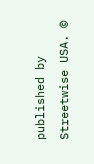published by Streetwise USA. ©